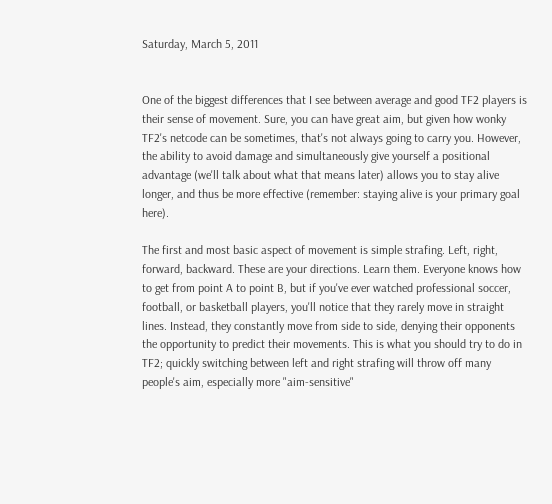Saturday, March 5, 2011


One of the biggest differences that I see between average and good TF2 players is their sense of movement. Sure, you can have great aim, but given how wonky TF2's netcode can be sometimes, that's not always going to carry you. However, the ability to avoid damage and simultaneously give yourself a positional advantage (we'll talk about what that means later) allows you to stay alive longer, and thus be more effective (remember: staying alive is your primary goal here).

The first and most basic aspect of movement is simple strafing. Left, right, forward, backward. These are your directions. Learn them. Everyone knows how to get from point A to point B, but if you've ever watched professional soccer, football, or basketball players, you'll notice that they rarely move in straight lines. Instead, they constantly move from side to side, denying their opponents the opportunity to predict their movements. This is what you should try to do in TF2; quickly switching between left and right strafing will throw off many people's aim, especially more "aim-sensitive"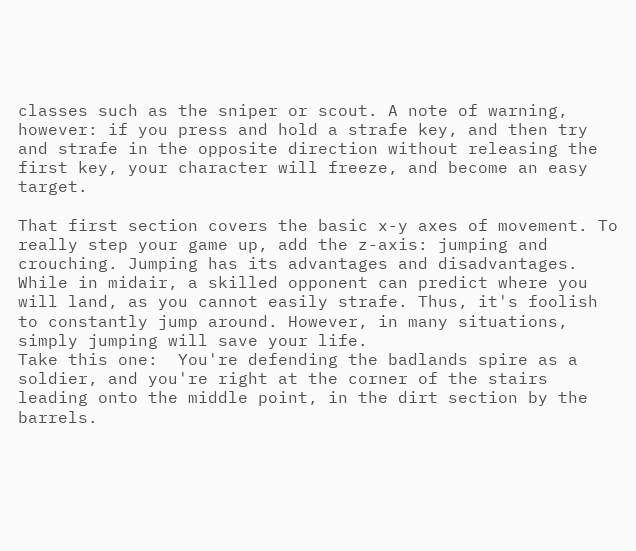classes such as the sniper or scout. A note of warning, however: if you press and hold a strafe key, and then try and strafe in the opposite direction without releasing the first key, your character will freeze, and become an easy target.

That first section covers the basic x-y axes of movement. To really step your game up, add the z-axis: jumping and crouching. Jumping has its advantages and disadvantages. While in midair, a skilled opponent can predict where you will land, as you cannot easily strafe. Thus, it's foolish to constantly jump around. However, in many situations, simply jumping will save your life.
Take this one:  You're defending the badlands spire as a soldier, and you're right at the corner of the stairs leading onto the middle point, in the dirt section by the barrels.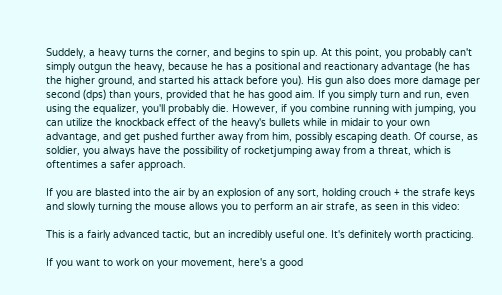Suddely, a heavy turns the corner, and begins to spin up. At this point, you probably can't simply outgun the heavy, because he has a positional and reactionary advantage (he has the higher ground, and started his attack before you). His gun also does more damage per second (dps) than yours, provided that he has good aim. If you simply turn and run, even using the equalizer, you'll probably die. However, if you combine running with jumping, you can utilize the knockback effect of the heavy's bullets while in midair to your own advantage, and get pushed further away from him, possibly escaping death. Of course, as soldier, you always have the possibility of rocketjumping away from a threat, which is oftentimes a safer approach.

If you are blasted into the air by an explosion of any sort, holding crouch + the strafe keys and slowly turning the mouse allows you to perform an air strafe, as seen in this video:

This is a fairly advanced tactic, but an incredibly useful one. It's definitely worth practicing.

If you want to work on your movement, here's a good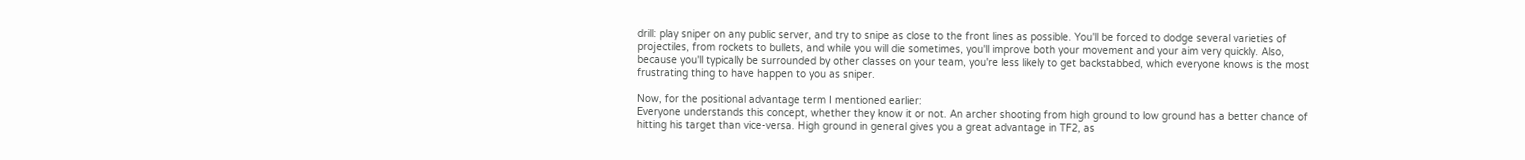drill: play sniper on any public server, and try to snipe as close to the front lines as possible. You'll be forced to dodge several varieties of projectiles, from rockets to bullets, and while you will die sometimes, you'll improve both your movement and your aim very quickly. Also, because you'll typically be surrounded by other classes on your team, you're less likely to get backstabbed, which everyone knows is the most frustrating thing to have happen to you as sniper.

Now, for the positional advantage term I mentioned earlier:
Everyone understands this concept, whether they know it or not. An archer shooting from high ground to low ground has a better chance of hitting his target than vice-versa. High ground in general gives you a great advantage in TF2, as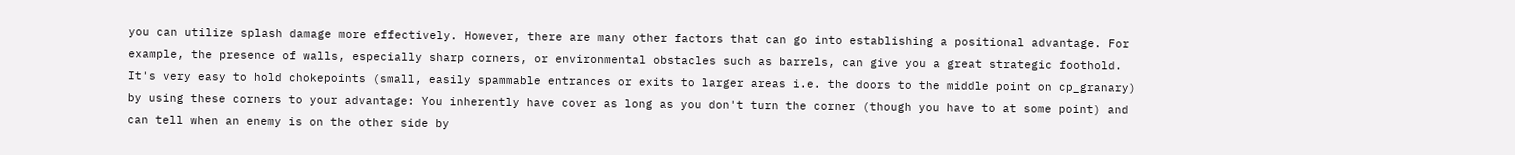you can utilize splash damage more effectively. However, there are many other factors that can go into establishing a positional advantage. For example, the presence of walls, especially sharp corners, or environmental obstacles such as barrels, can give you a great strategic foothold. It's very easy to hold chokepoints (small, easily spammable entrances or exits to larger areas i.e. the doors to the middle point on cp_granary) by using these corners to your advantage: You inherently have cover as long as you don't turn the corner (though you have to at some point) and can tell when an enemy is on the other side by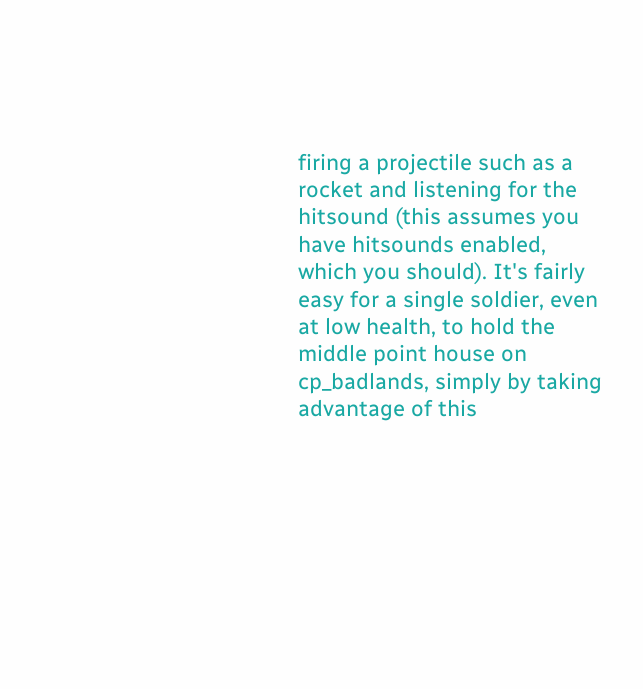firing a projectile such as a rocket and listening for the hitsound (this assumes you have hitsounds enabled, which you should). It's fairly easy for a single soldier, even at low health, to hold the middle point house on cp_badlands, simply by taking advantage of this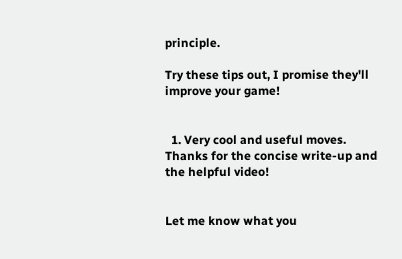principle.

Try these tips out, I promise they'll improve your game!


  1. Very cool and useful moves. Thanks for the concise write-up and the helpful video!


Let me know what you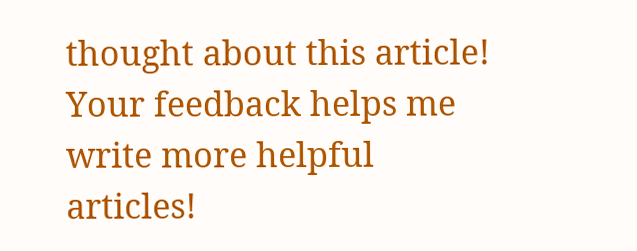thought about this article! Your feedback helps me write more helpful articles!